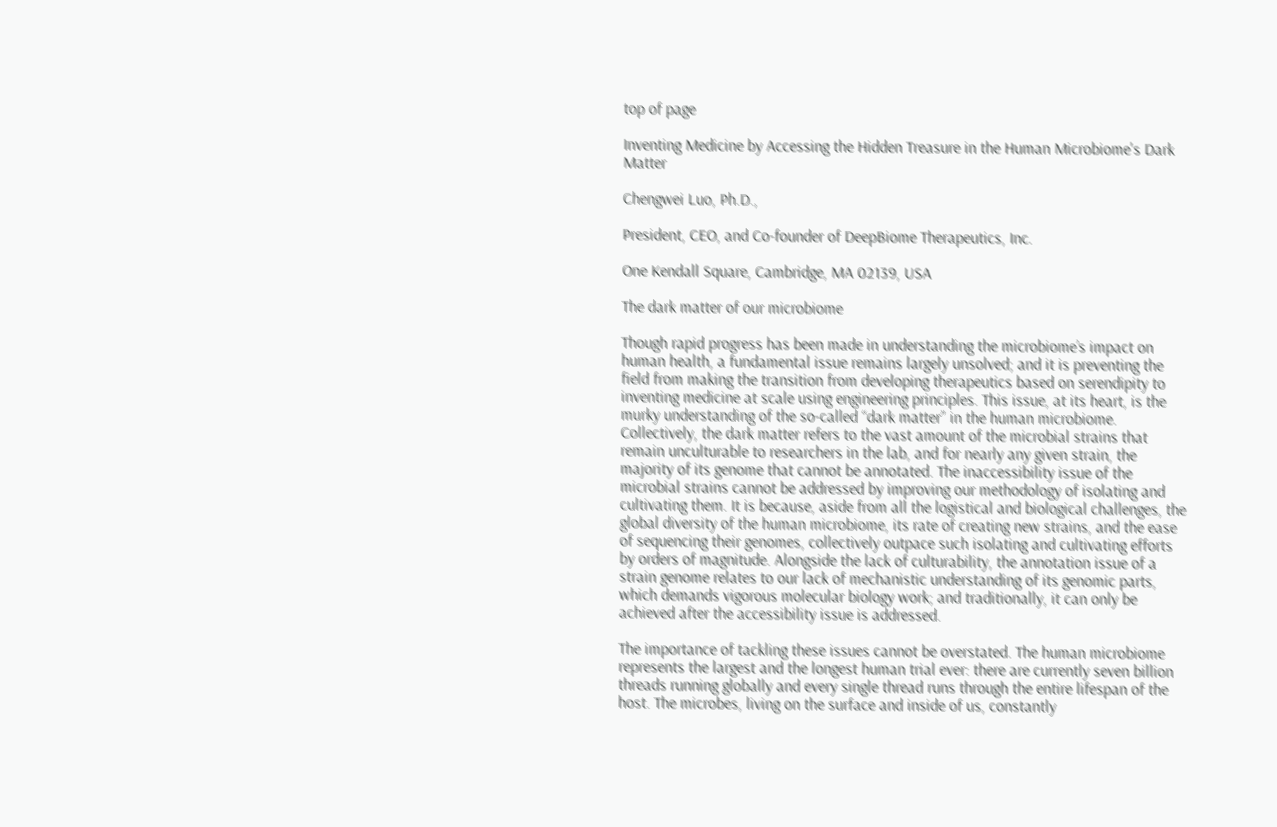top of page

Inventing Medicine by Accessing the Hidden Treasure in the Human Microbiome's Dark Matter

Chengwei Luo, Ph.D.,

President, CEO, and Co-founder of DeepBiome Therapeutics, Inc.

One Kendall Square, Cambridge, MA 02139, USA

The dark matter of our microbiome

Though rapid progress has been made in understanding the microbiome’s impact on human health, a fundamental issue remains largely unsolved; and it is preventing the field from making the transition from developing therapeutics based on serendipity to inventing medicine at scale using engineering principles. This issue, at its heart, is the murky understanding of the so-called “dark matter” in the human microbiome. Collectively, the dark matter refers to the vast amount of the microbial strains that remain unculturable to researchers in the lab, and for nearly any given strain, the majority of its genome that cannot be annotated. The inaccessibility issue of the microbial strains cannot be addressed by improving our methodology of isolating and cultivating them. It is because, aside from all the logistical and biological challenges, the global diversity of the human microbiome, its rate of creating new strains, and the ease of sequencing their genomes, collectively outpace such isolating and cultivating efforts by orders of magnitude. Alongside the lack of culturability, the annotation issue of a strain genome relates to our lack of mechanistic understanding of its genomic parts, which demands vigorous molecular biology work; and traditionally, it can only be achieved after the accessibility issue is addressed.

The importance of tackling these issues cannot be overstated. The human microbiome represents the largest and the longest human trial ever: there are currently seven billion threads running globally and every single thread runs through the entire lifespan of the host. The microbes, living on the surface and inside of us, constantly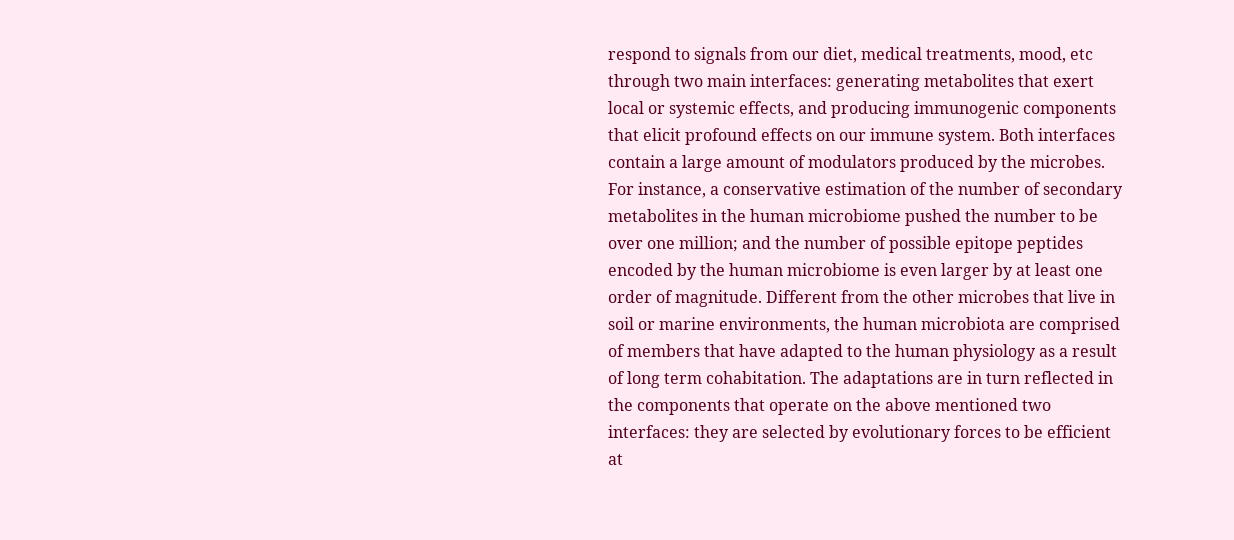respond to signals from our diet, medical treatments, mood, etc through two main interfaces: generating metabolites that exert local or systemic effects, and producing immunogenic components that elicit profound effects on our immune system. Both interfaces contain a large amount of modulators produced by the microbes. For instance, a conservative estimation of the number of secondary metabolites in the human microbiome pushed the number to be over one million; and the number of possible epitope peptides encoded by the human microbiome is even larger by at least one order of magnitude. Different from the other microbes that live in soil or marine environments, the human microbiota are comprised of members that have adapted to the human physiology as a result of long term cohabitation. The adaptations are in turn reflected in the components that operate on the above mentioned two interfaces: they are selected by evolutionary forces to be efficient at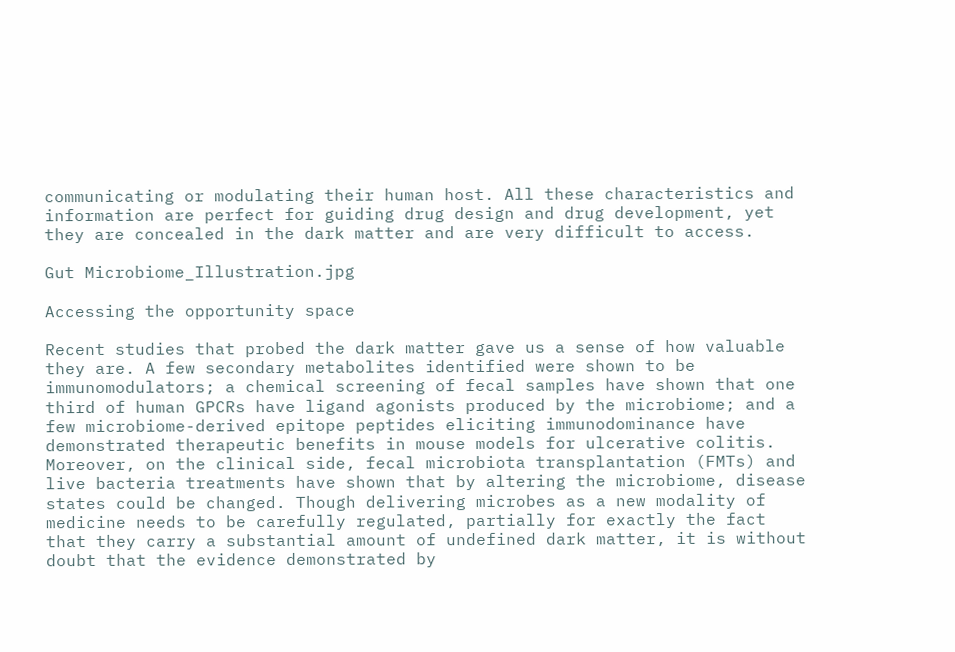communicating or modulating their human host. All these characteristics and information are perfect for guiding drug design and drug development, yet they are concealed in the dark matter and are very difficult to access.

Gut Microbiome_Illustration.jpg

Accessing the opportunity space

Recent studies that probed the dark matter gave us a sense of how valuable they are. A few secondary metabolites identified were shown to be immunomodulators; a chemical screening of fecal samples have shown that one third of human GPCRs have ligand agonists produced by the microbiome; and a few microbiome-derived epitope peptides eliciting immunodominance have demonstrated therapeutic benefits in mouse models for ulcerative colitis. Moreover, on the clinical side, fecal microbiota transplantation (FMTs) and live bacteria treatments have shown that by altering the microbiome, disease states could be changed. Though delivering microbes as a new modality of medicine needs to be carefully regulated, partially for exactly the fact that they carry a substantial amount of undefined dark matter, it is without doubt that the evidence demonstrated by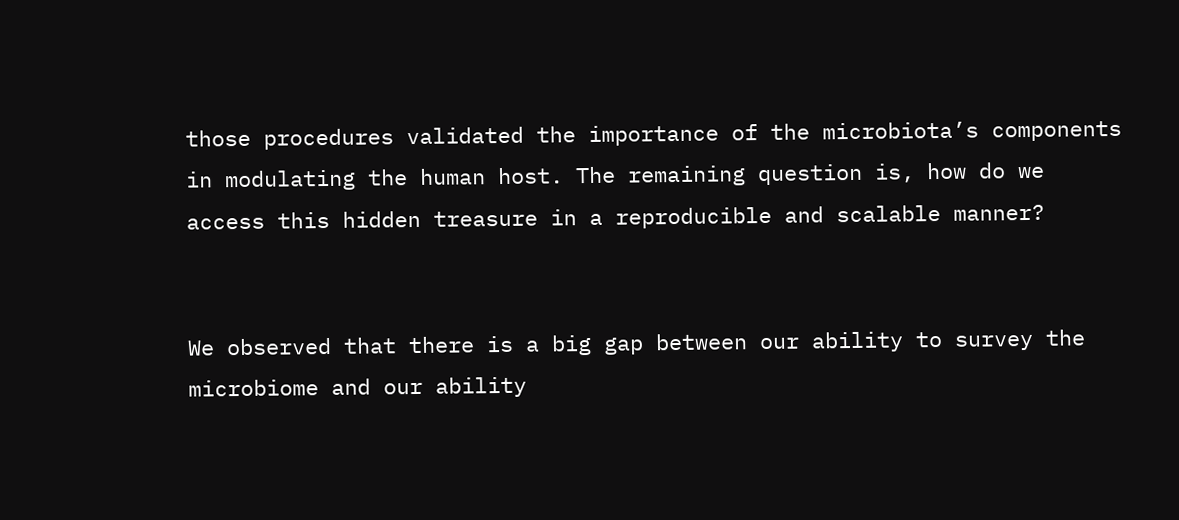those procedures validated the importance of the microbiota’s components in modulating the human host. The remaining question is, how do we access this hidden treasure in a reproducible and scalable manner?


We observed that there is a big gap between our ability to survey the microbiome and our ability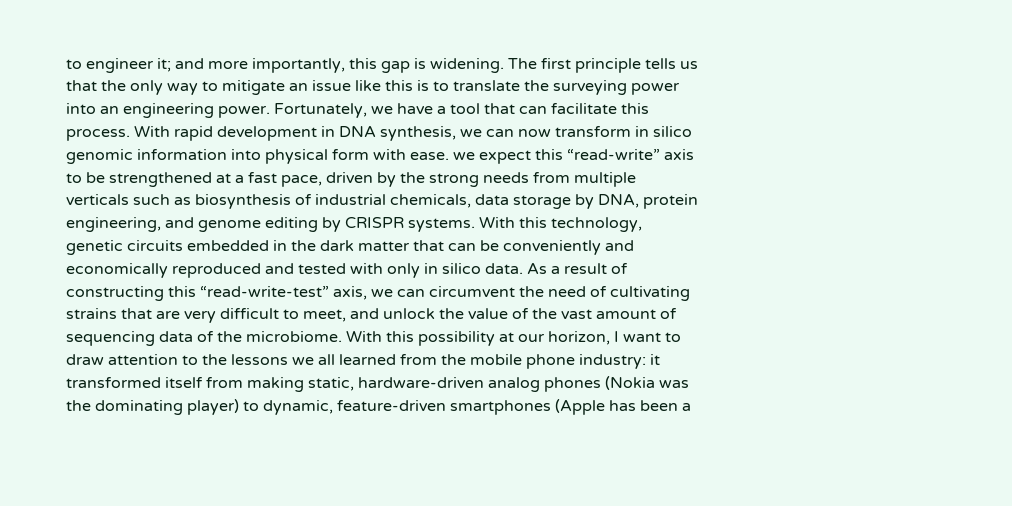to engineer it; and more importantly, this gap is widening. The first principle tells us that the only way to mitigate an issue like this is to translate the surveying power into an engineering power. Fortunately, we have a tool that can facilitate this process. With rapid development in DNA synthesis, we can now transform in silico genomic information into physical form with ease. we expect this “read-write” axis to be strengthened at a fast pace, driven by the strong needs from multiple verticals such as biosynthesis of industrial chemicals, data storage by DNA, protein engineering, and genome editing by CRISPR systems. With this technology, genetic circuits embedded in the dark matter that can be conveniently and economically reproduced and tested with only in silico data. As a result of constructing this “read-write-test” axis, we can circumvent the need of cultivating strains that are very difficult to meet, and unlock the value of the vast amount of sequencing data of the microbiome. With this possibility at our horizon, I want to draw attention to the lessons we all learned from the mobile phone industry: it transformed itself from making static, hardware-driven analog phones (Nokia was the dominating player) to dynamic, feature-driven smartphones (Apple has been a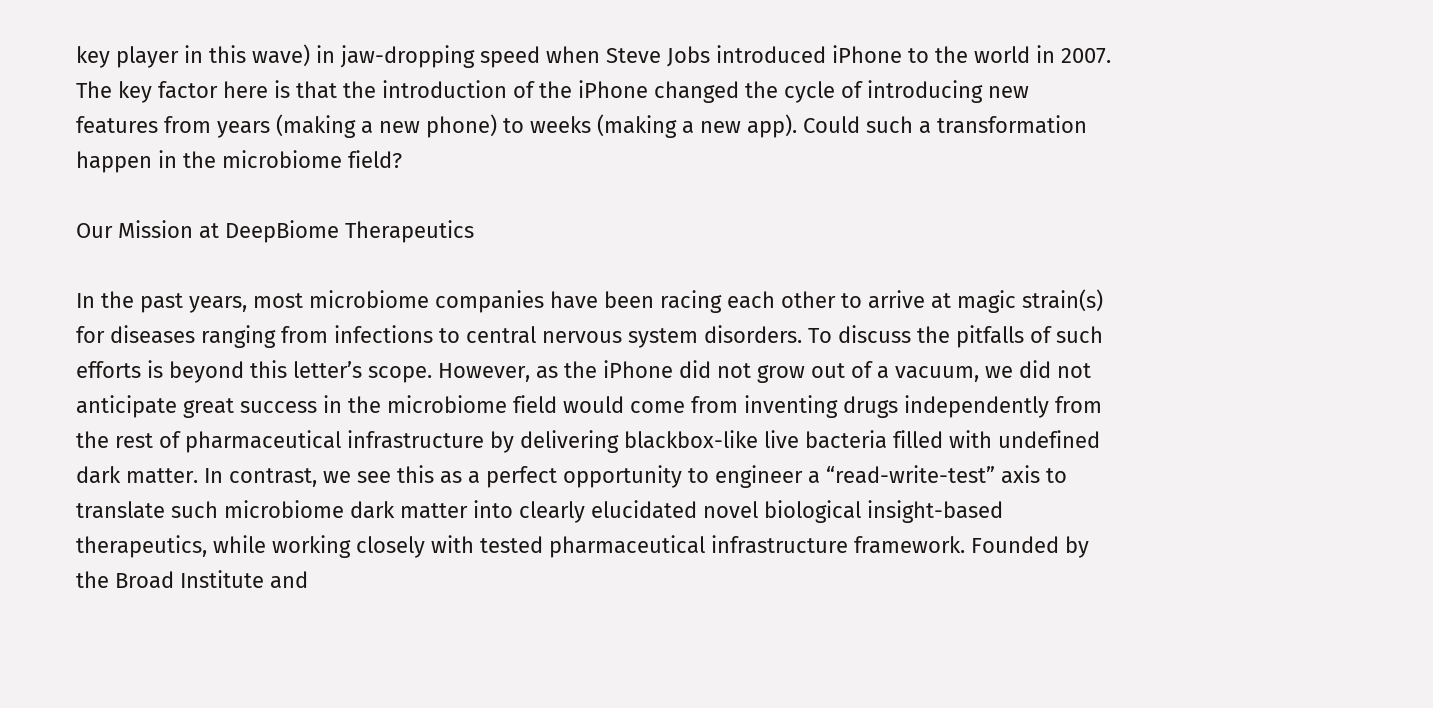key player in this wave) in jaw-dropping speed when Steve Jobs introduced iPhone to the world in 2007. The key factor here is that the introduction of the iPhone changed the cycle of introducing new features from years (making a new phone) to weeks (making a new app). Could such a transformation happen in the microbiome field?

Our Mission at DeepBiome Therapeutics

In the past years, most microbiome companies have been racing each other to arrive at magic strain(s) for diseases ranging from infections to central nervous system disorders. To discuss the pitfalls of such efforts is beyond this letter’s scope. However, as the iPhone did not grow out of a vacuum, we did not anticipate great success in the microbiome field would come from inventing drugs independently from the rest of pharmaceutical infrastructure by delivering blackbox-like live bacteria filled with undefined dark matter. In contrast, we see this as a perfect opportunity to engineer a “read-write-test” axis to translate such microbiome dark matter into clearly elucidated novel biological insight-based therapeutics, while working closely with tested pharmaceutical infrastructure framework. Founded by the Broad Institute and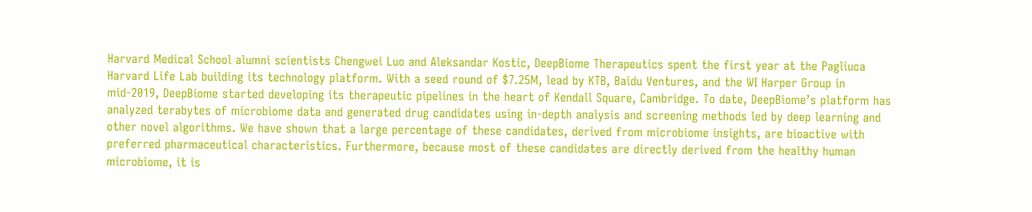Harvard Medical School alumni scientists Chengwei Luo and Aleksandar Kostic, DeepBiome Therapeutics spent the first year at the Pagliuca Harvard Life Lab building its technology platform. With a seed round of $7.25M, lead by KTB, Baidu Ventures, and the WI Harper Group in mid-2019, DeepBiome started developing its therapeutic pipelines in the heart of Kendall Square, Cambridge. To date, DeepBiome’s platform has analyzed terabytes of microbiome data and generated drug candidates using in-depth analysis and screening methods led by deep learning and other novel algorithms. We have shown that a large percentage of these candidates, derived from microbiome insights, are bioactive with preferred pharmaceutical characteristics. Furthermore, because most of these candidates are directly derived from the healthy human microbiome, it is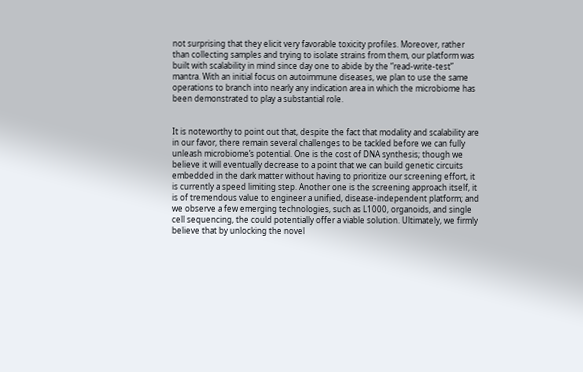not surprising that they elicit very favorable toxicity profiles. Moreover, rather than collecting samples and trying to isolate strains from them, our platform was built with scalability in mind since day one to abide by the “read-write-test” mantra. With an initial focus on autoimmune diseases, we plan to use the same operations to branch into nearly any indication area in which the microbiome has been demonstrated to play a substantial role.


It is noteworthy to point out that, despite the fact that modality and scalability are in our favor, there remain several challenges to be tackled before we can fully unleash microbiome’s potential. One is the cost of DNA synthesis; though we believe it will eventually decrease to a point that we can build genetic circuits embedded in the dark matter without having to prioritize our screening effort, it is currently a speed limiting step. Another one is the screening approach itself, it is of tremendous value to engineer a unified, disease-independent platform; and we observe a few emerging technologies, such as L1000, organoids, and single cell sequencing, the could potentially offer a viable solution. Ultimately, we firmly believe that by unlocking the novel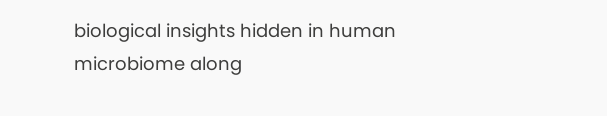biological insights hidden in human microbiome along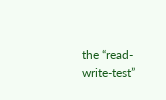the “read-write-test”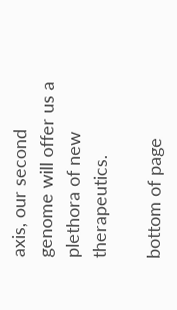axis, our second genome will offer us a plethora of new therapeutics.

bottom of page